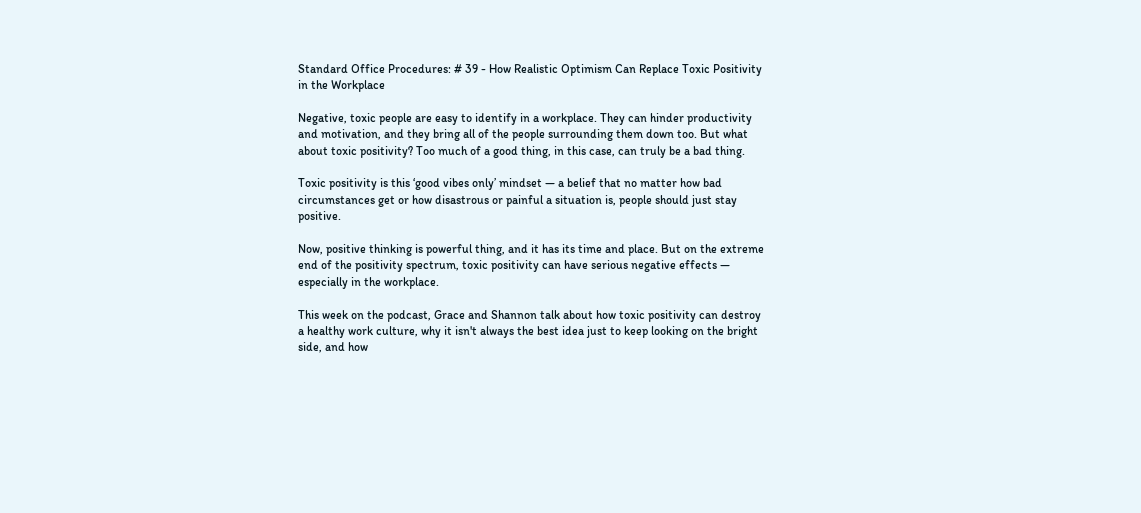Standard Office Procedures: # 39 - How Realistic Optimism Can Replace Toxic Positivity in the Workplace

Negative, toxic people are easy to identify in a workplace. They can hinder productivity and motivation, and they bring all of the people surrounding them down too. But what about toxic positivity? Too much of a good thing, in this case, can truly be a bad thing.

Toxic positivity is this ‘good vibes only’ mindset — a belief that no matter how bad circumstances get or how disastrous or painful a situation is, people should just stay positive.

Now, positive thinking is powerful thing, and it has its time and place. But on the extreme end of the positivity spectrum, toxic positivity can have serious negative effects — especially in the workplace.

This week on the podcast, Grace and Shannon talk about how toxic positivity can destroy a healthy work culture, why it isn't always the best idea just to keep looking on the bright side, and how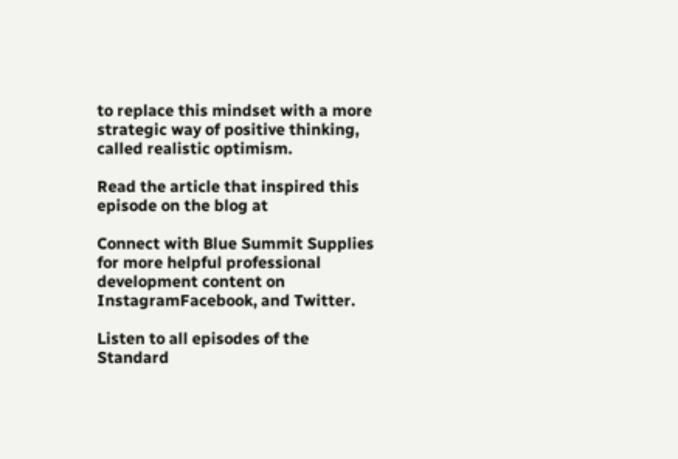to replace this mindset with a more strategic way of positive thinking, called realistic optimism.

Read the article that inspired this episode on the blog at

Connect with Blue Summit Supplies for more helpful professional development content on InstagramFacebook, and Twitter.

Listen to all episodes of the Standard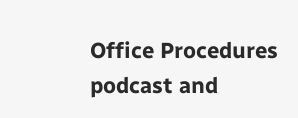Office Procedures podcast and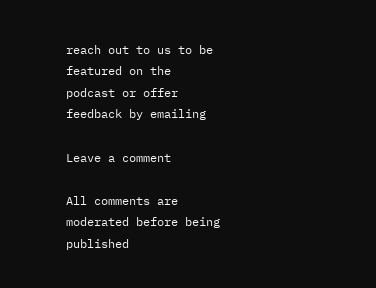reach out to us to be featured on the podcast or offer feedback by emailing

Leave a comment

All comments are moderated before being published